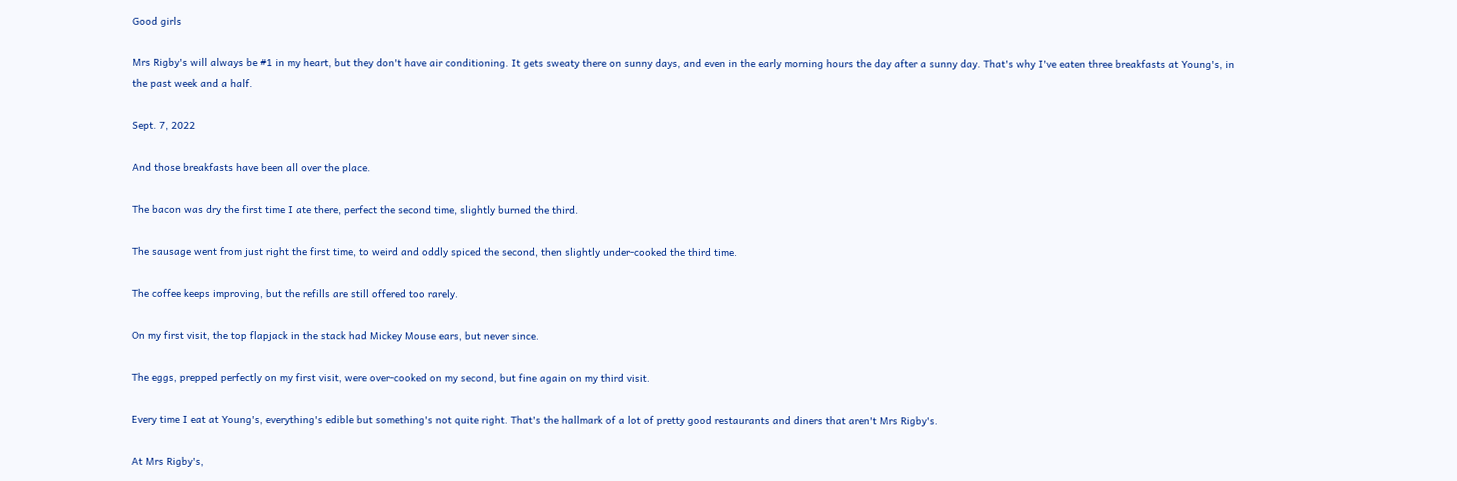Good girls

Mrs Rigby's will always be #1 in my heart, but they don't have air conditioning. It gets sweaty there on sunny days, and even in the early morning hours the day after a sunny day. That's why I've eaten three breakfasts at Young's, in the past week and a half.

Sept. 7, 2022

And those breakfasts have been all over the place.

The bacon was dry the first time I ate there, perfect the second time, slightly burned the third.

The sausage went from just right the first time, to weird and oddly spiced the second, then slightly under-cooked the third time.

The coffee keeps improving, but the refills are still offered too rarely.

On my first visit, the top flapjack in the stack had Mickey Mouse ears, but never since.

The eggs, prepped perfectly on my first visit, were over-cooked on my second, but fine again on my third visit.

Every time I eat at Young's, everything's edible but something's not quite right. That's the hallmark of a lot of pretty good restaurants and diners that aren't Mrs Rigby's.

At Mrs Rigby's,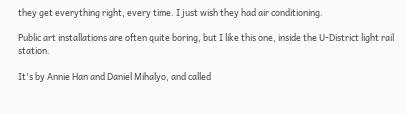they get everything right, every time. I just wish they had air conditioning.

Public art installations are often quite boring, but I like this one, inside the U-District light rail station.

It's by Annie Han and Daniel Mihalyo, and called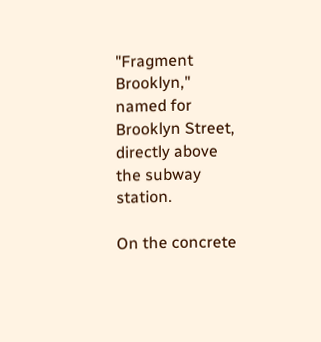"Fragment Brooklyn," named for Brooklyn Street, directly above the subway station.

On the concrete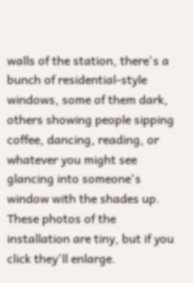walls of the station, there's a bunch of residential-style windows, some of them dark, others showing people sipping coffee, dancing, reading, or whatever you might see glancing into someone's window with the shades up. These photos of the installation are tiny, but if you click they'll enlarge.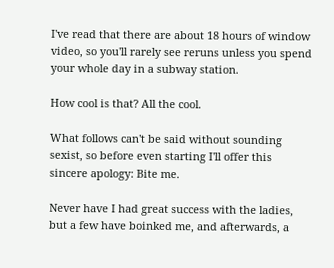I've read that there are about 18 hours of window video, so you'll rarely see reruns unless you spend your whole day in a subway station.

How cool is that? All the cool.

What follows can't be said without sounding sexist, so before even starting I'll offer this sincere apology: Bite me.

Never have I had great success with the ladies, but a few have boinked me, and afterwards, a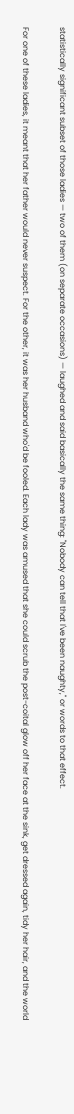statistically significant subset of those ladies — two of them (on separate occasions) — laughed and said basically the same thing: "Nobody can tell that I've been naughty," or words to that effect.

For one of these ladies, it meant that her father would never suspect. For the other, it was her husband who'd be fooled. Each lady was amused that she could scrub the post-coital glow off her face at the sink, get dressed again, tidy her hair, and the world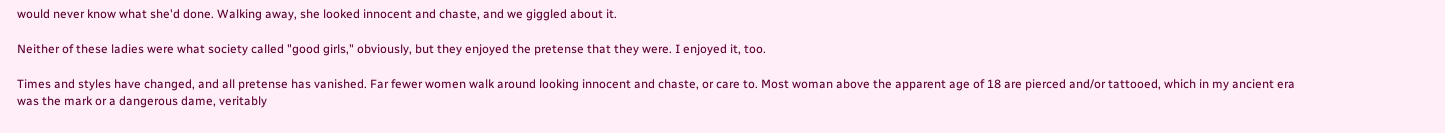would never know what she'd done. Walking away, she looked innocent and chaste, and we giggled about it.

Neither of these ladies were what society called "good girls," obviously, but they enjoyed the pretense that they were. I enjoyed it, too.

Times and styles have changed, and all pretense has vanished. Far fewer women walk around looking innocent and chaste, or care to. Most woman above the apparent age of 18 are pierced and/or tattooed, which in my ancient era was the mark or a dangerous dame, veritably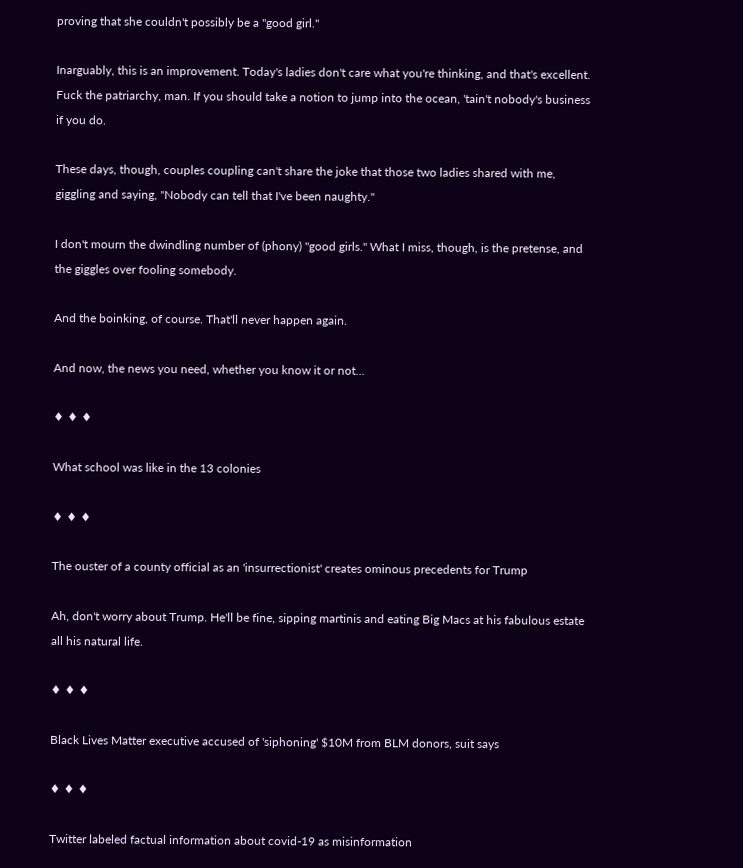proving that she couldn't possibly be a "good girl."

Inarguably, this is an improvement. Today's ladies don't care what you're thinking, and that's excellent. Fuck the patriarchy, man. If you should take a notion to jump into the ocean, 'tain't nobody's business if you do.

These days, though, couples coupling can't share the joke that those two ladies shared with me, giggling and saying, "Nobody can tell that I've been naughty."

I don't mourn the dwindling number of (phony) "good girls." What I miss, though, is the pretense, and the giggles over fooling somebody.

And the boinking, of course. That'll never happen again.

And now, the news you need, whether you know it or not…

♦ ♦ ♦

What school was like in the 13 colonies

♦ ♦ ♦

The ouster of a county official as an 'insurrectionist' creates ominous precedents for Trump

Ah, don't worry about Trump. He'll be fine, sipping martinis and eating Big Macs at his fabulous estate all his natural life.

♦ ♦ ♦

Black Lives Matter executive accused of 'siphoning' $10M from BLM donors, suit says

♦ ♦ ♦

Twitter labeled factual information about covid-19 as misinformation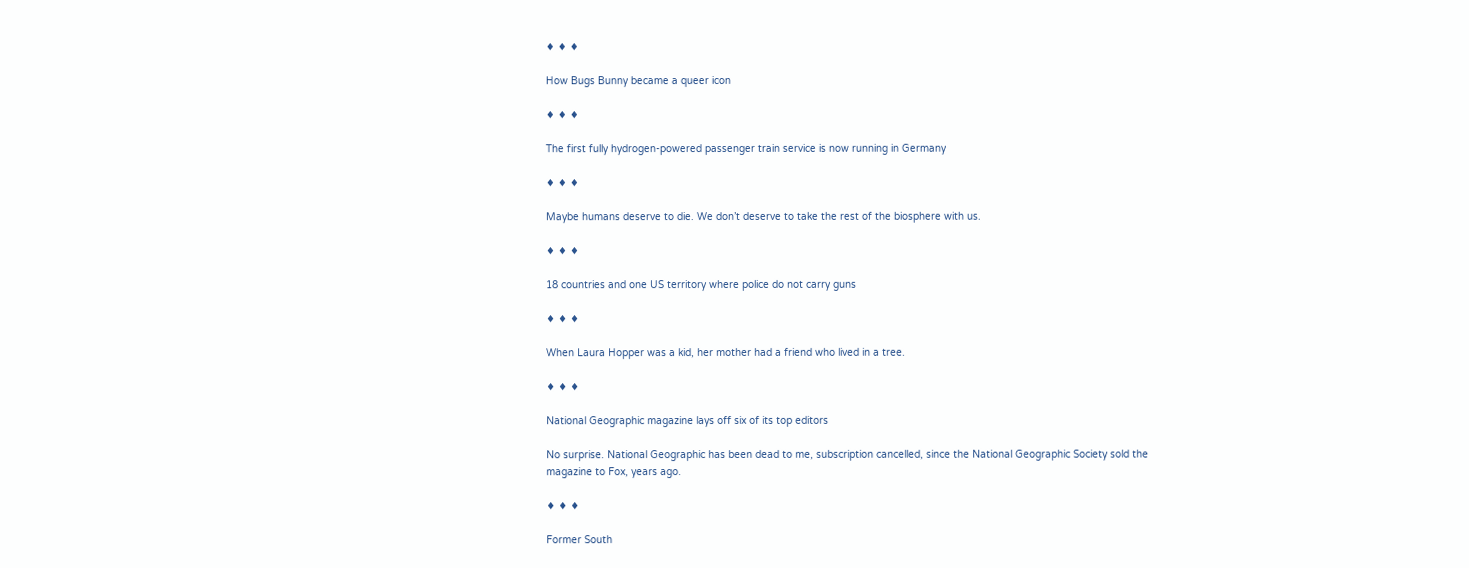♦ ♦ ♦

How Bugs Bunny became a queer icon

♦ ♦ ♦

The first fully hydrogen-powered passenger train service is now running in Germany

♦ ♦ ♦

Maybe humans deserve to die. We don’t deserve to take the rest of the biosphere with us.

♦ ♦ ♦

18 countries and one US territory where police do not carry guns

♦ ♦ ♦

When Laura Hopper was a kid, her mother had a friend who lived in a tree.

♦ ♦ ♦

National Geographic magazine lays off six of its top editors

No surprise. National Geographic has been dead to me, subscription cancelled, since the National Geographic Society sold the magazine to Fox, years ago.

♦ ♦ ♦

Former South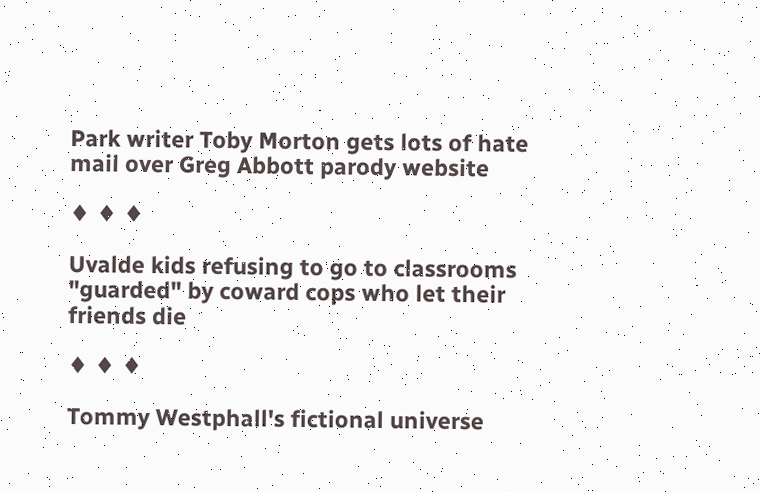Park writer Toby Morton gets lots of hate mail over Greg Abbott parody website

♦ ♦ ♦

Uvalde kids refusing to go to classrooms "guarded" by coward cops who let their friends die

♦ ♦ ♦

Tommy Westphall's fictional universe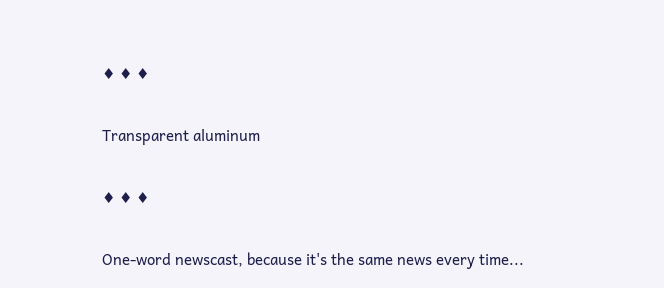♦ ♦ ♦

Transparent aluminum

♦ ♦ ♦

One-word newscast, because it's the same news every time...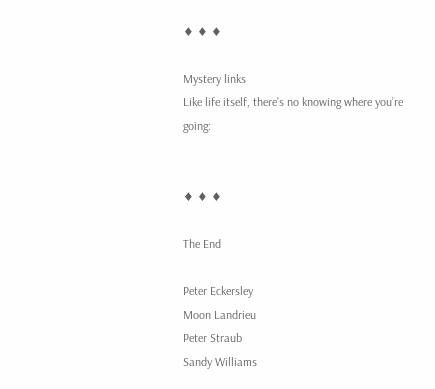♦ ♦ ♦

Mystery links
Like life itself, there’s no knowing where you’re going:


♦ ♦ ♦

The End

Peter Eckersley
Moon Landrieu
Peter Straub
Sandy Williams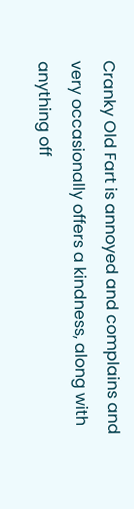Cranky Old Fart is annoyed and complains and very occasionally offers a kindness, along with anything off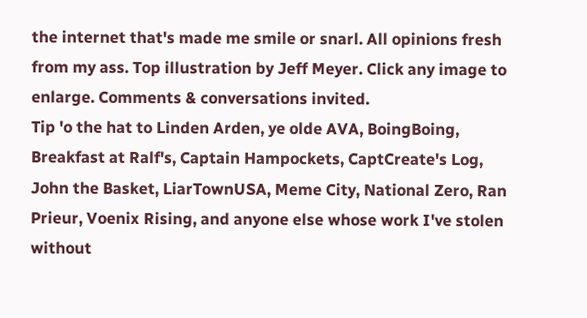the internet that's made me smile or snarl. All opinions fresh from my ass. Top illustration by Jeff Meyer. Click any image to enlarge. Comments & conversations invited.
Tip 'o the hat to Linden Arden, ye olde AVA, BoingBoing, Breakfast at Ralf's, Captain Hampockets, CaptCreate's Log, John the Basket, LiarTownUSA, Meme City, National Zero, Ran Prieur, Voenix Rising, and anyone else whose work I've stolen without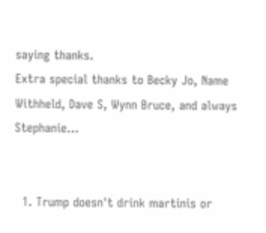saying thanks.
Extra special thanks to Becky Jo, Name Withheld, Dave S, Wynn Bruce, and always Stephanie...


  1. Trump doesn't drink martinis or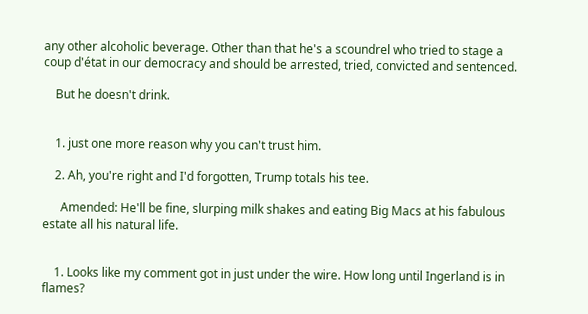any other alcoholic beverage. Other than that he's a scoundrel who tried to stage a coup d'état in our democracy and should be arrested, tried, convicted and sentenced.

    But he doesn't drink.


    1. just one more reason why you can't trust him.

    2. Ah, you're right and I'd forgotten, Trump totals his tee.

      Amended: He'll be fine, slurping milk shakes and eating Big Macs at his fabulous estate all his natural life.


    1. Looks like my comment got in just under the wire. How long until Ingerland is in flames?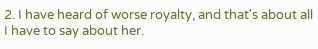2. I have heard of worse royalty, and that's about all I have to say about her.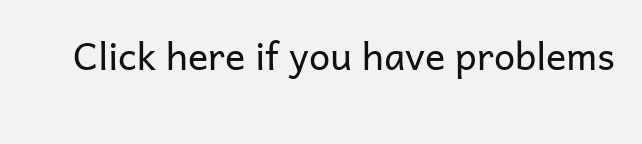Click here if you have problems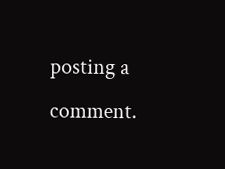posting a comment.